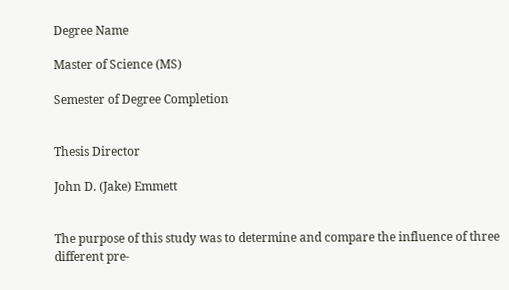Degree Name

Master of Science (MS)

Semester of Degree Completion


Thesis Director

John D. (Jake) Emmett


The purpose of this study was to determine and compare the influence of three different pre-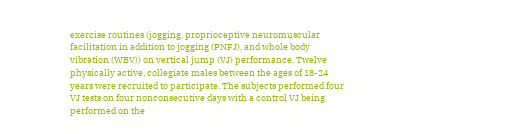exercise routines (jogging, proprioceptive neuromuscular facilitation in addition to jogging (PNFJ), and whole body vibration (WBV)) on vertical jump (VJ) performance. Twelve physically active, collegiate males between the ages of 18-24 years were recruited to participate. The subjects performed four VJ tests on four nonconsecutive days with a control VJ being performed on the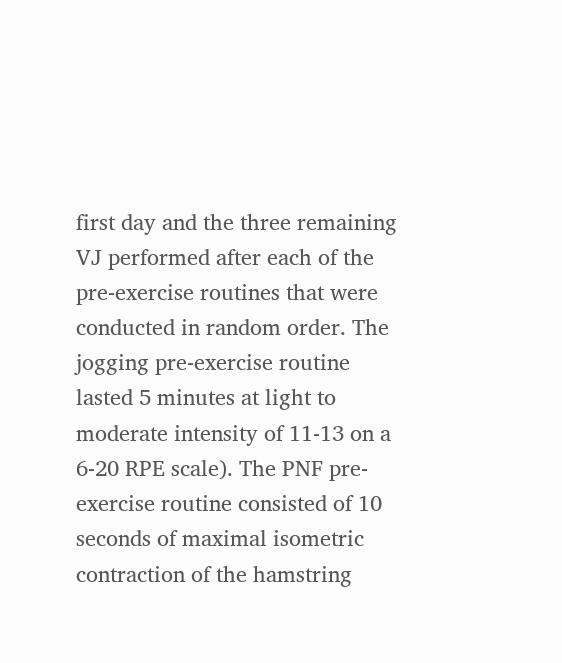first day and the three remaining VJ performed after each of the pre-exercise routines that were conducted in random order. The jogging pre-exercise routine lasted 5 minutes at light to moderate intensity of 11-13 on a 6-20 RPE scale). The PNF pre-exercise routine consisted of 10 seconds of maximal isometric contraction of the hamstring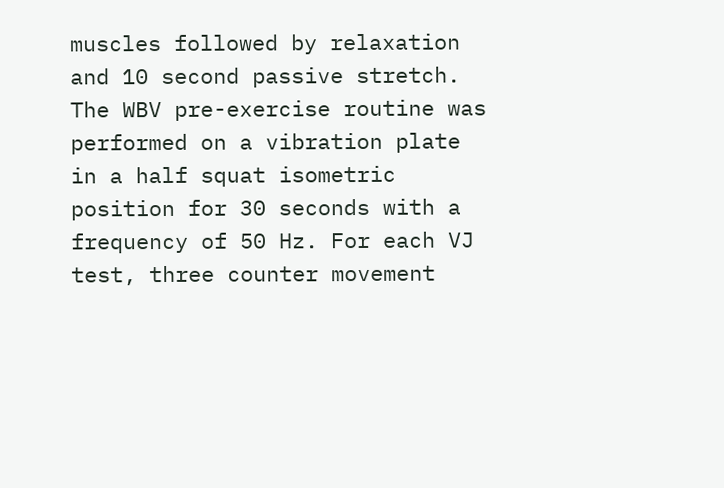muscles followed by relaxation and 10 second passive stretch. The WBV pre-exercise routine was performed on a vibration plate in a half squat isometric position for 30 seconds with a frequency of 50 Hz. For each VJ test, three counter movement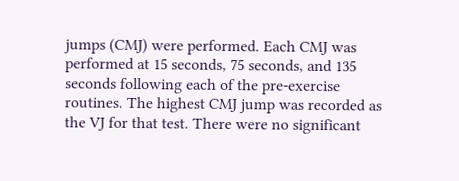jumps (CMJ) were performed. Each CMJ was performed at 15 seconds, 75 seconds, and 135 seconds following each of the pre-exercise routines. The highest CMJ jump was recorded as the VJ for that test. There were no significant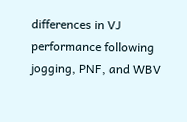differences in VJ performance following jogging, PNF, and WBV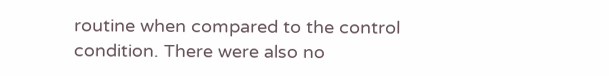routine when compared to the control condition. There were also no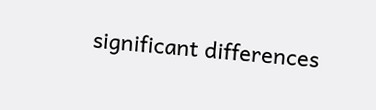significant differences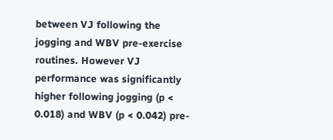between VJ following the jogging and WBV pre-exercise routines. However VJ performance was significantly higher following jogging (p < 0.018) and WBV (p < 0.042) pre-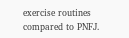exercise routines compared to PNFJ.